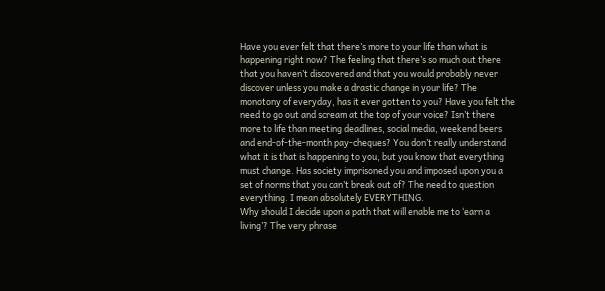Have you ever felt that there’s more to your life than what is happening right now? The feeling that there’s so much out there that you haven’t discovered and that you would probably never discover unless you make a drastic change in your life? The monotony of everyday, has it ever gotten to you? Have you felt the need to go out and scream at the top of your voice? Isn’t there more to life than meeting deadlines, social media, weekend beers and end-of-the-month pay-cheques? You don’t really understand what it is that is happening to you, but you know that everything must change. Has society imprisoned you and imposed upon you a set of norms that you can’t break out of? The need to question everything. I mean absolutely EVERYTHING.
Why should I decide upon a path that will enable me to ‘earn a living’? The very phrase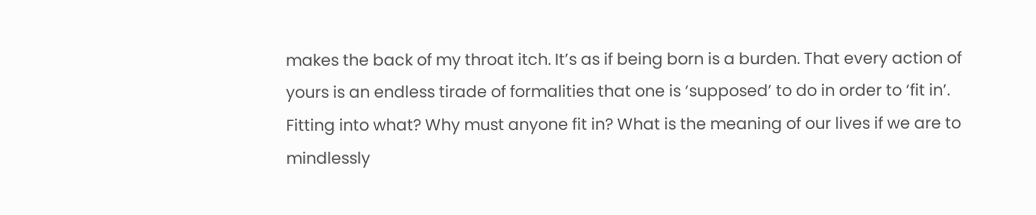makes the back of my throat itch. It’s as if being born is a burden. That every action of yours is an endless tirade of formalities that one is ‘supposed’ to do in order to ‘fit in’. Fitting into what? Why must anyone fit in? What is the meaning of our lives if we are to mindlessly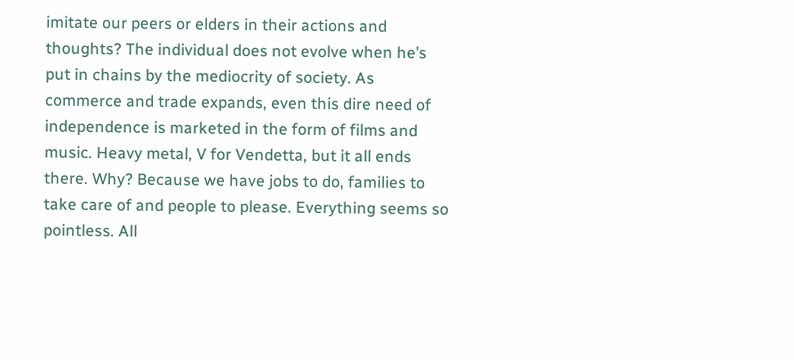imitate our peers or elders in their actions and thoughts? The individual does not evolve when he’s put in chains by the mediocrity of society. As commerce and trade expands, even this dire need of independence is marketed in the form of films and music. Heavy metal, V for Vendetta, but it all ends there. Why? Because we have jobs to do, families to take care of and people to please. Everything seems so pointless. All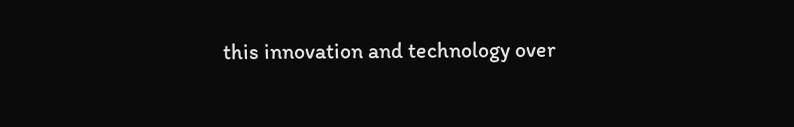this innovation and technology over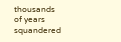thousands of years squandered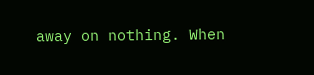away on nothing. When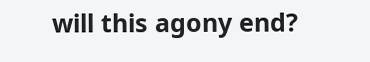will this agony end?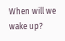When will we wake up?